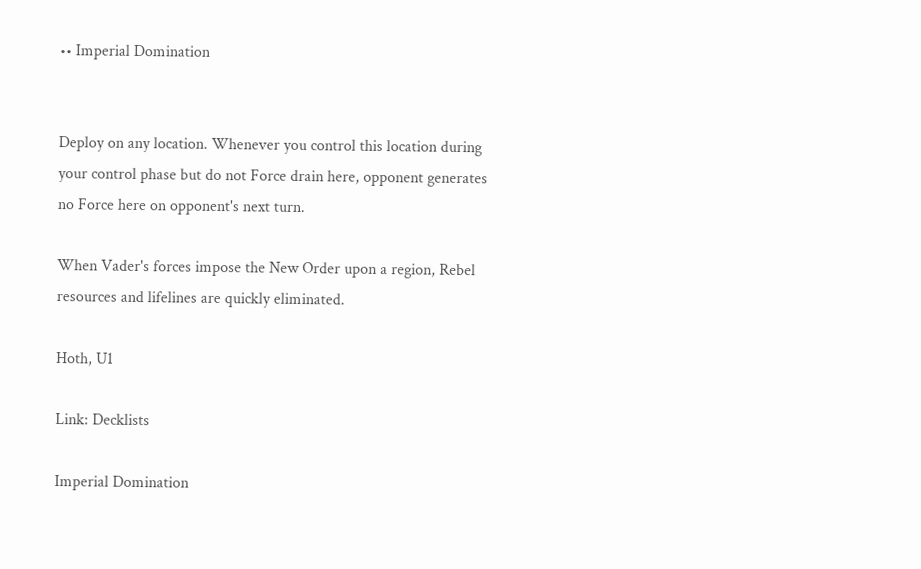•• Imperial Domination


Deploy on any location. Whenever you control this location during your control phase but do not Force drain here, opponent generates no Force here on opponent's next turn.

When Vader's forces impose the New Order upon a region, Rebel resources and lifelines are quickly eliminated.

Hoth, U1

Link: Decklists

Imperial Domination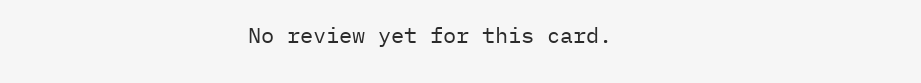No review yet for this card.